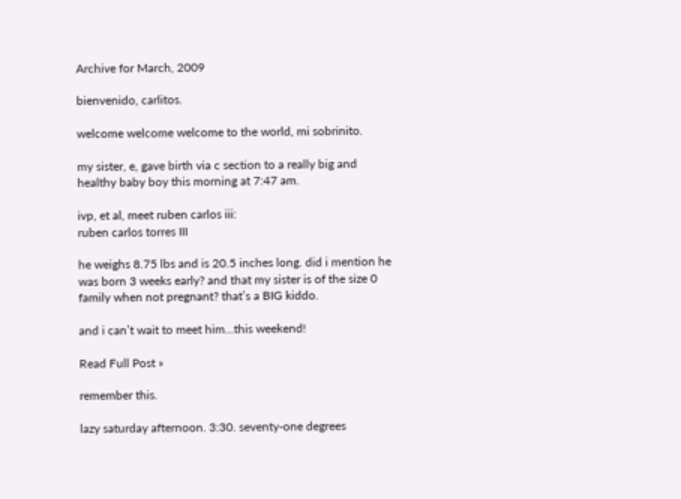Archive for March, 2009

bienvenido, carlitos.

welcome welcome welcome to the world, mi sobrinito.

my sister, e, gave birth via c section to a really big and healthy baby boy this morning at 7:47 am.

ivp, et al, meet ruben carlos iii:
ruben carlos torres III

he weighs 8.75 lbs and is 20.5 inches long. did i mention he was born 3 weeks early? and that my sister is of the size 0 family when not pregnant? that’s a BIG kiddo.

and i can’t wait to meet him…this weekend!

Read Full Post »

remember this.

lazy saturday afternoon. 3:30. seventy-one degrees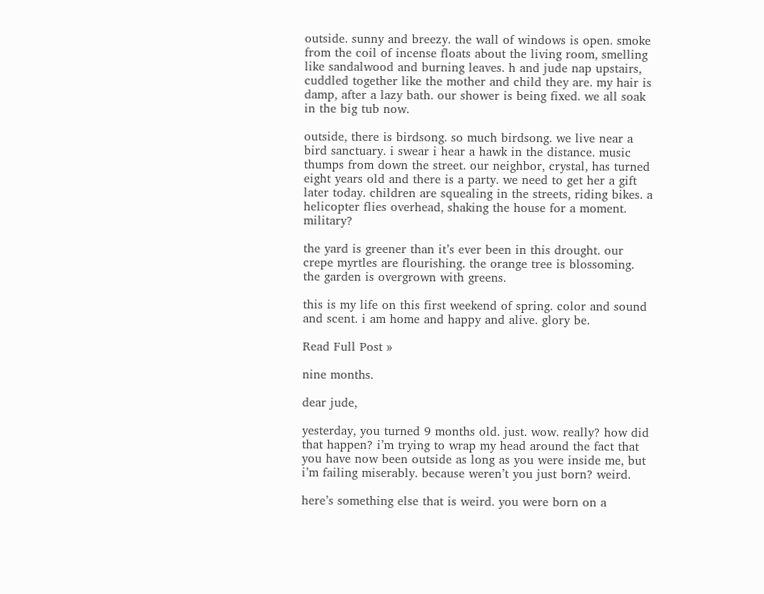outside. sunny and breezy. the wall of windows is open. smoke from the coil of incense floats about the living room, smelling like sandalwood and burning leaves. h and jude nap upstairs, cuddled together like the mother and child they are. my hair is damp, after a lazy bath. our shower is being fixed. we all soak in the big tub now.

outside, there is birdsong. so much birdsong. we live near a bird sanctuary. i swear i hear a hawk in the distance. music thumps from down the street. our neighbor, crystal, has turned eight years old and there is a party. we need to get her a gift later today. children are squealing in the streets, riding bikes. a helicopter flies overhead, shaking the house for a moment. military?

the yard is greener than it’s ever been in this drought. our crepe myrtles are flourishing. the orange tree is blossoming. the garden is overgrown with greens.

this is my life on this first weekend of spring. color and sound and scent. i am home and happy and alive. glory be.

Read Full Post »

nine months.

dear jude,

yesterday, you turned 9 months old. just. wow. really? how did that happen? i’m trying to wrap my head around the fact that you have now been outside as long as you were inside me, but i’m failing miserably. because weren’t you just born? weird.

here’s something else that is weird. you were born on a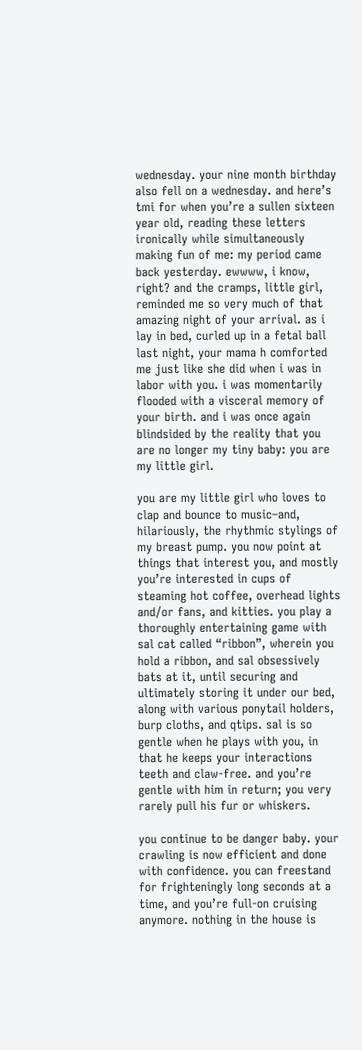wednesday. your nine month birthday also fell on a wednesday. and here’s tmi for when you’re a sullen sixteen year old, reading these letters ironically while simultaneously making fun of me: my period came back yesterday. ewwww, i know, right? and the cramps, little girl, reminded me so very much of that amazing night of your arrival. as i lay in bed, curled up in a fetal ball last night, your mama h comforted me just like she did when i was in labor with you. i was momentarily flooded with a visceral memory of your birth. and i was once again blindsided by the reality that you are no longer my tiny baby: you are my little girl.

you are my little girl who loves to clap and bounce to music–and, hilariously, the rhythmic stylings of my breast pump. you now point at things that interest you, and mostly you’re interested in cups of steaming hot coffee, overhead lights and/or fans, and kitties. you play a thoroughly entertaining game with sal cat called “ribbon”, wherein you hold a ribbon, and sal obsessively bats at it, until securing and ultimately storing it under our bed, along with various ponytail holders, burp cloths, and qtips. sal is so gentle when he plays with you, in that he keeps your interactions teeth and claw-free. and you’re gentle with him in return; you very rarely pull his fur or whiskers.

you continue to be danger baby. your crawling is now efficient and done with confidence. you can freestand for frighteningly long seconds at a time, and you’re full-on cruising anymore. nothing in the house is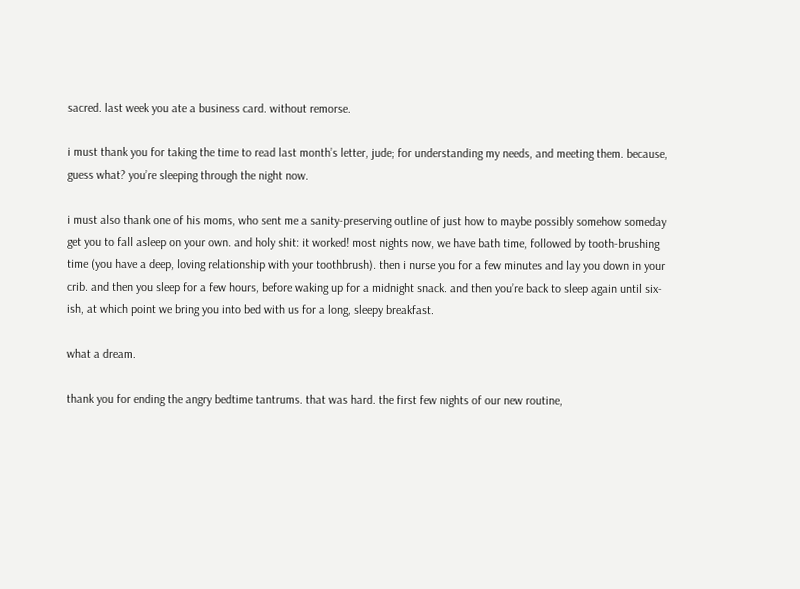sacred. last week you ate a business card. without remorse.

i must thank you for taking the time to read last month’s letter, jude; for understanding my needs, and meeting them. because, guess what? you’re sleeping through the night now.

i must also thank one of his moms, who sent me a sanity-preserving outline of just how to maybe possibly somehow someday get you to fall asleep on your own. and holy shit: it worked! most nights now, we have bath time, followed by tooth-brushing time (you have a deep, loving relationship with your toothbrush). then i nurse you for a few minutes and lay you down in your crib. and then you sleep for a few hours, before waking up for a midnight snack. and then you’re back to sleep again until six-ish, at which point we bring you into bed with us for a long, sleepy breakfast.

what a dream.

thank you for ending the angry bedtime tantrums. that was hard. the first few nights of our new routine,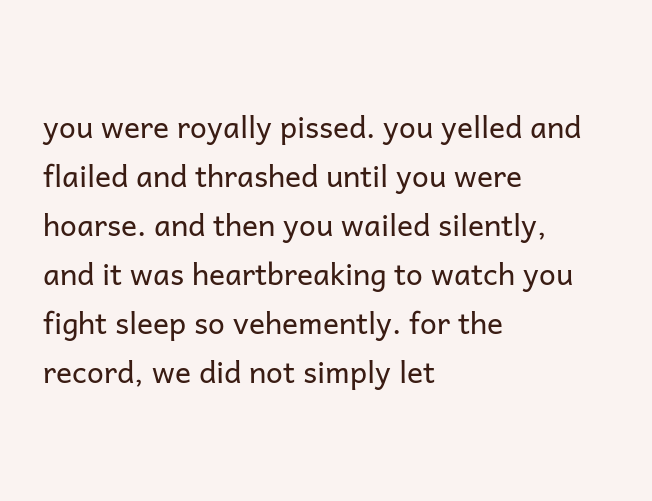you were royally pissed. you yelled and flailed and thrashed until you were hoarse. and then you wailed silently, and it was heartbreaking to watch you fight sleep so vehemently. for the record, we did not simply let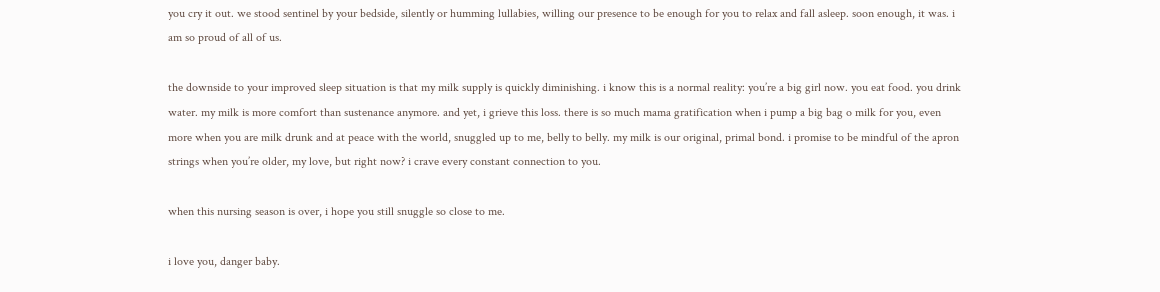you cry it out. we stood sentinel by your bedside, silently or humming lullabies, willing our presence to be enough for you to relax and fall asleep. soon enough, it was. i am so proud of all of us.

the downside to your improved sleep situation is that my milk supply is quickly diminishing. i know this is a normal reality: you’re a big girl now. you eat food. you drink water. my milk is more comfort than sustenance anymore. and yet, i grieve this loss. there is so much mama gratification when i pump a big bag o milk for you, even more when you are milk drunk and at peace with the world, snuggled up to me, belly to belly. my milk is our original, primal bond. i promise to be mindful of the apron strings when you’re older, my love, but right now? i crave every constant connection to you.

when this nursing season is over, i hope you still snuggle so close to me.

i love you, danger baby.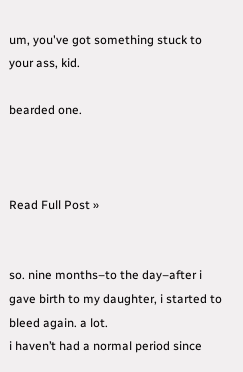um, you've got something stuck to your ass, kid.

bearded one.



Read Full Post »


so. nine months–to the day–after i gave birth to my daughter, i started to bleed again. a lot.
i haven’t had a normal period since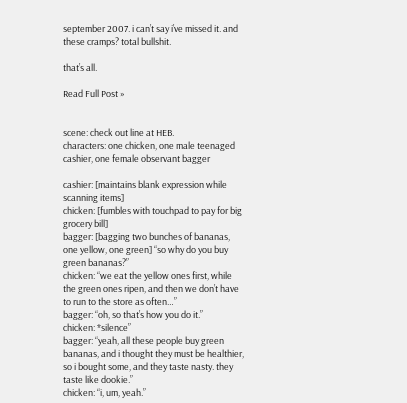september 2007. i can’t say i’ve missed it. and these cramps? total bullshit.

that’s all.

Read Full Post »


scene: check out line at HEB.
characters: one chicken, one male teenaged cashier, one female observant bagger

cashier: [maintains blank expression while scanning items]
chicken: [fumbles with touchpad to pay for big grocery bill]
bagger: [bagging two bunches of bananas, one yellow, one green] “so why do you buy green bananas?”
chicken: “we eat the yellow ones first, while the green ones ripen, and then we don’t have to run to the store as often…”
bagger: “oh, so that’s how you do it.”
chicken: *silence”
bagger: “yeah, all these people buy green bananas, and i thought they must be healthier, so i bought some, and they taste nasty. they taste like dookie.”
chicken: “i, um, yeah.”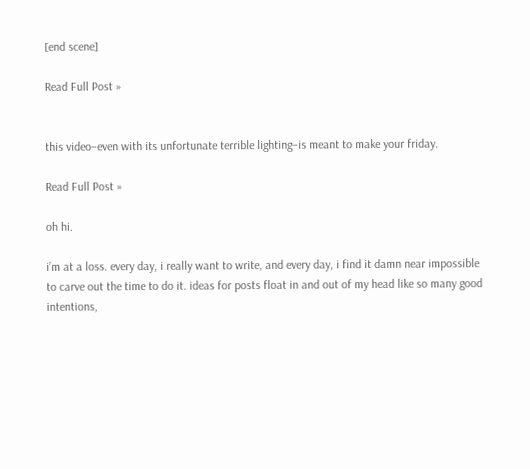[end scene]

Read Full Post »


this video–even with its unfortunate terrible lighting–is meant to make your friday.

Read Full Post »

oh hi.

i’m at a loss. every day, i really want to write, and every day, i find it damn near impossible to carve out the time to do it. ideas for posts float in and out of my head like so many good intentions,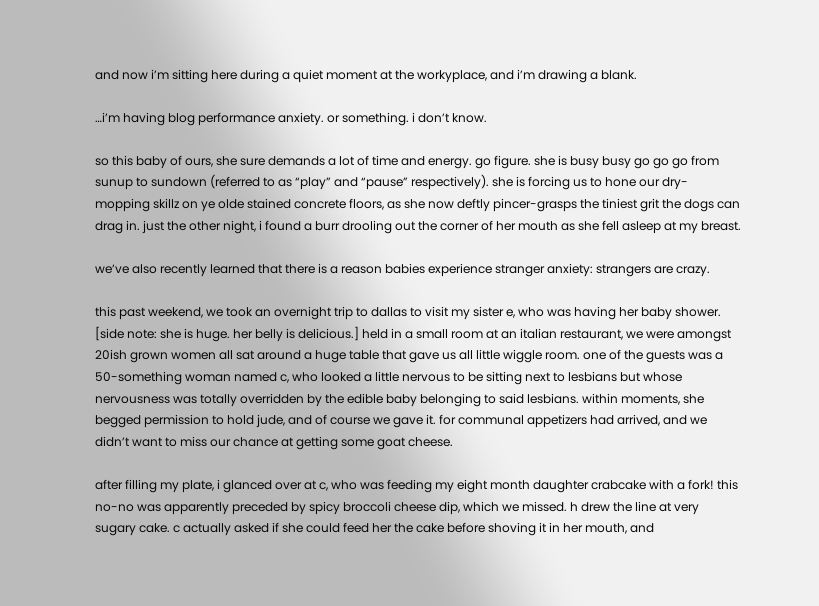and now i’m sitting here during a quiet moment at the workyplace, and i’m drawing a blank.

…i’m having blog performance anxiety. or something. i don’t know.

so this baby of ours, she sure demands a lot of time and energy. go figure. she is busy busy go go go from sunup to sundown (referred to as “play” and “pause” respectively). she is forcing us to hone our dry-mopping skillz on ye olde stained concrete floors, as she now deftly pincer-grasps the tiniest grit the dogs can drag in. just the other night, i found a burr drooling out the corner of her mouth as she fell asleep at my breast.

we’ve also recently learned that there is a reason babies experience stranger anxiety: strangers are crazy.

this past weekend, we took an overnight trip to dallas to visit my sister e, who was having her baby shower. [side note: she is huge. her belly is delicious.] held in a small room at an italian restaurant, we were amongst 20ish grown women all sat around a huge table that gave us all little wiggle room. one of the guests was a 50-something woman named c, who looked a little nervous to be sitting next to lesbians but whose nervousness was totally overridden by the edible baby belonging to said lesbians. within moments, she begged permission to hold jude, and of course we gave it. for communal appetizers had arrived, and we didn’t want to miss our chance at getting some goat cheese.

after filling my plate, i glanced over at c, who was feeding my eight month daughter crabcake with a fork! this no-no was apparently preceded by spicy broccoli cheese dip, which we missed. h drew the line at very sugary cake. c actually asked if she could feed her the cake before shoving it in her mouth, and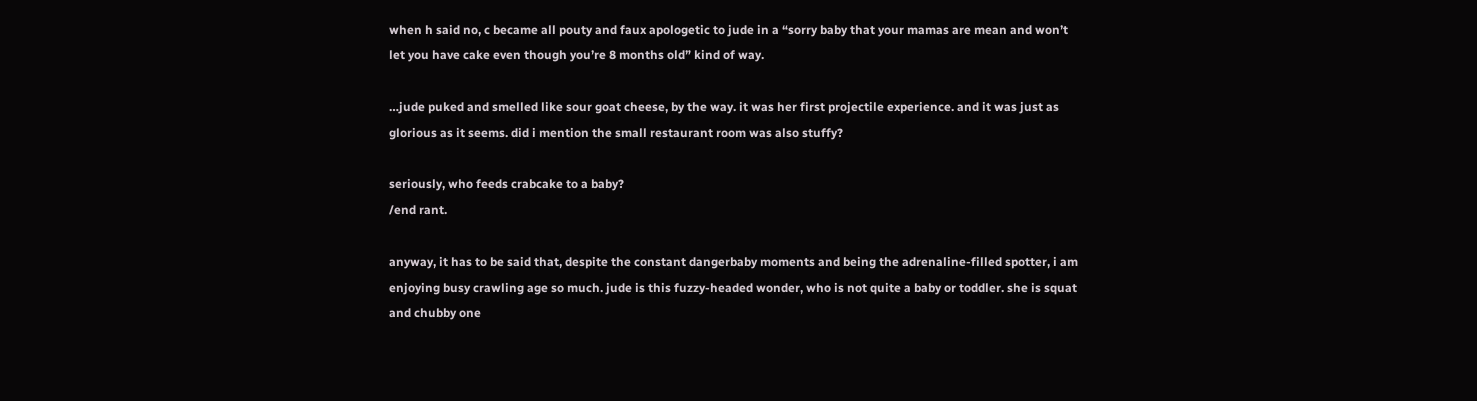when h said no, c became all pouty and faux apologetic to jude in a “sorry baby that your mamas are mean and won’t let you have cake even though you’re 8 months old” kind of way.

…jude puked and smelled like sour goat cheese, by the way. it was her first projectile experience. and it was just as glorious as it seems. did i mention the small restaurant room was also stuffy?

seriously, who feeds crabcake to a baby?
/end rant.

anyway, it has to be said that, despite the constant dangerbaby moments and being the adrenaline-filled spotter, i am enjoying busy crawling age so much. jude is this fuzzy-headed wonder, who is not quite a baby or toddler. she is squat and chubby one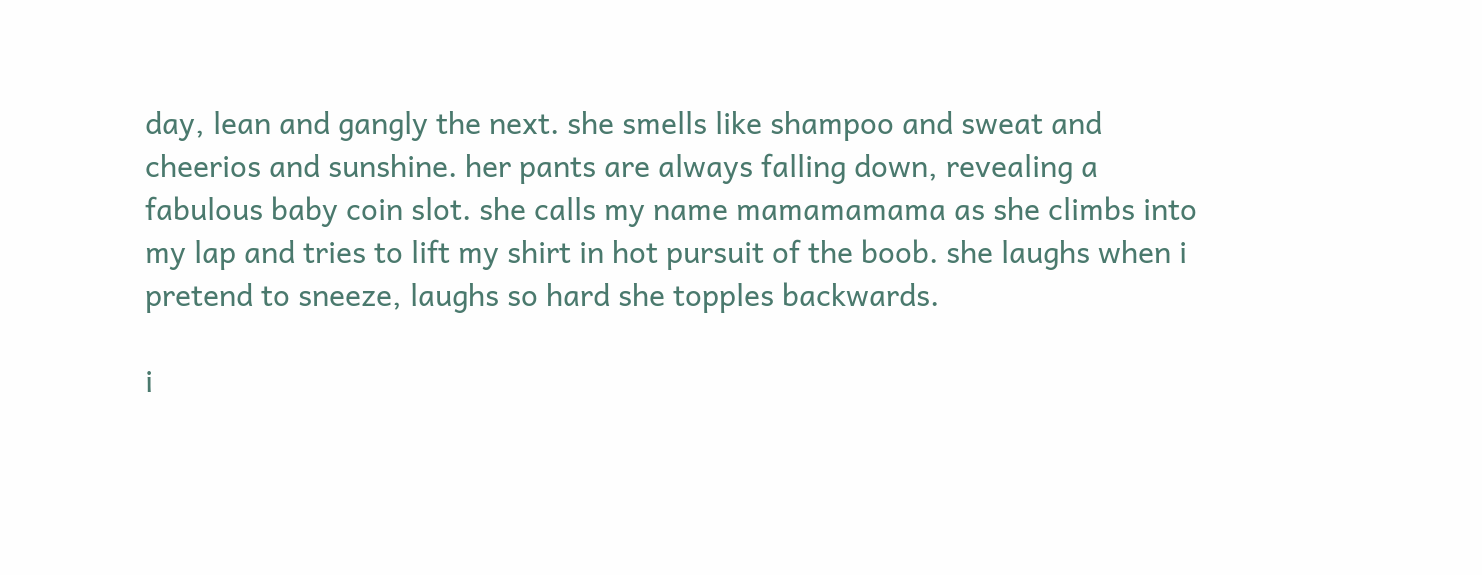day, lean and gangly the next. she smells like shampoo and sweat and cheerios and sunshine. her pants are always falling down, revealing a fabulous baby coin slot. she calls my name mamamamama as she climbs into my lap and tries to lift my shirt in hot pursuit of the boob. she laughs when i pretend to sneeze, laughs so hard she topples backwards.

i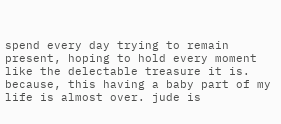spend every day trying to remain present, hoping to hold every moment like the delectable treasure it is. because, this having a baby part of my life is almost over. jude is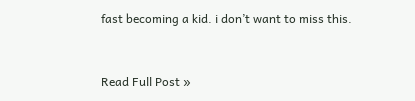fast becoming a kid. i don’t want to miss this.


Read Full Post »